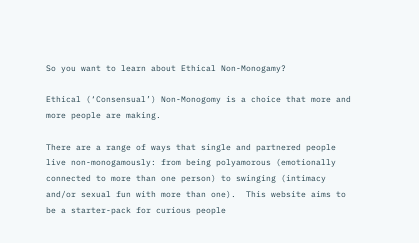So you want to learn about Ethical Non-Monogamy?

Ethical (‘Consensual’) Non-Monogomy is a choice that more and more people are making.

There are a range of ways that single and partnered people live non-monogamously: from being polyamorous (emotionally connected to more than one person) to swinging (intimacy and/or sexual fun with more than one).  This website aims to be a starter-pack for curious people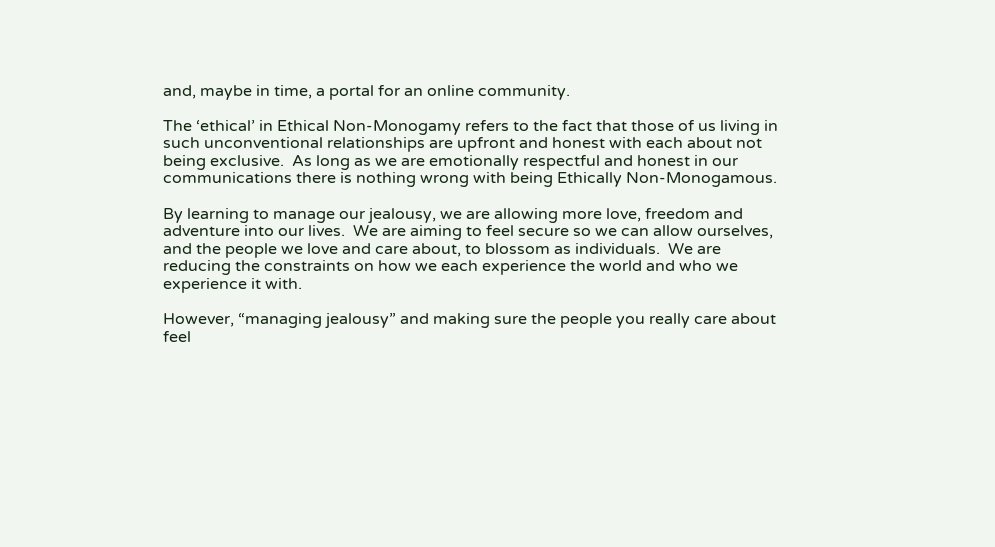and, maybe in time, a portal for an online community.

The ‘ethical’ in Ethical Non-Monogamy refers to the fact that those of us living in such unconventional relationships are upfront and honest with each about not being exclusive.  As long as we are emotionally respectful and honest in our communications there is nothing wrong with being Ethically Non-Monogamous.

By learning to manage our jealousy, we are allowing more love, freedom and adventure into our lives.  We are aiming to feel secure so we can allow ourselves, and the people we love and care about, to blossom as individuals.  We are reducing the constraints on how we each experience the world and who we experience it with.

However, “managing jealousy” and making sure the people you really care about feel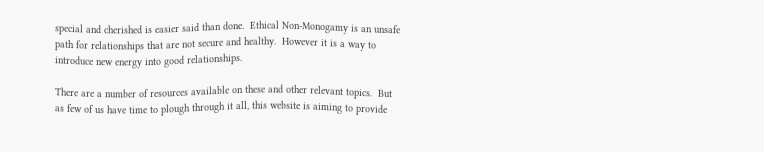special and cherished is easier said than done.  Ethical Non-Monogamy is an unsafe path for relationships that are not secure and healthy.  However it is a way to introduce new energy into good relationships.

There are a number of resources available on these and other relevant topics.  But as few of us have time to plough through it all, this website is aiming to provide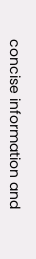concise information and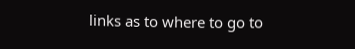links as to where to go to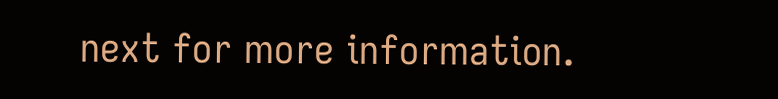next for more information.